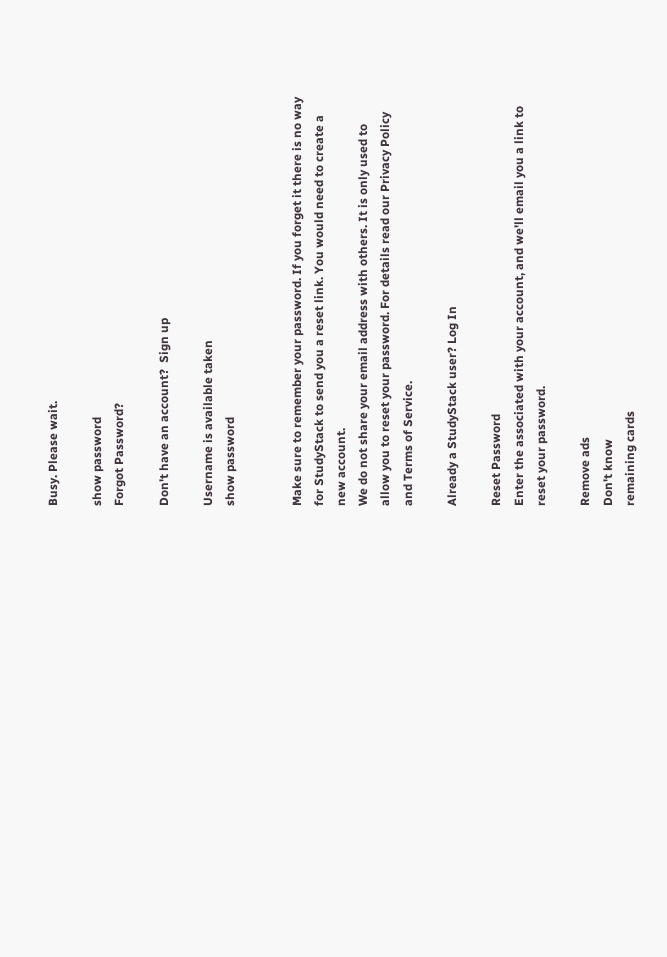Busy. Please wait.

show password
Forgot Password?

Don't have an account?  Sign up

Username is available taken
show password


Make sure to remember your password. If you forget it there is no way for StudyStack to send you a reset link. You would need to create a new account.
We do not share your email address with others. It is only used to allow you to reset your password. For details read our Privacy Policy and Terms of Service.

Already a StudyStack user? Log In

Reset Password
Enter the associated with your account, and we'll email you a link to reset your password.

Remove ads
Don't know
remaining cards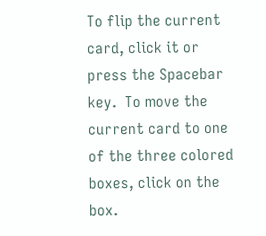To flip the current card, click it or press the Spacebar key.  To move the current card to one of the three colored boxes, click on the box.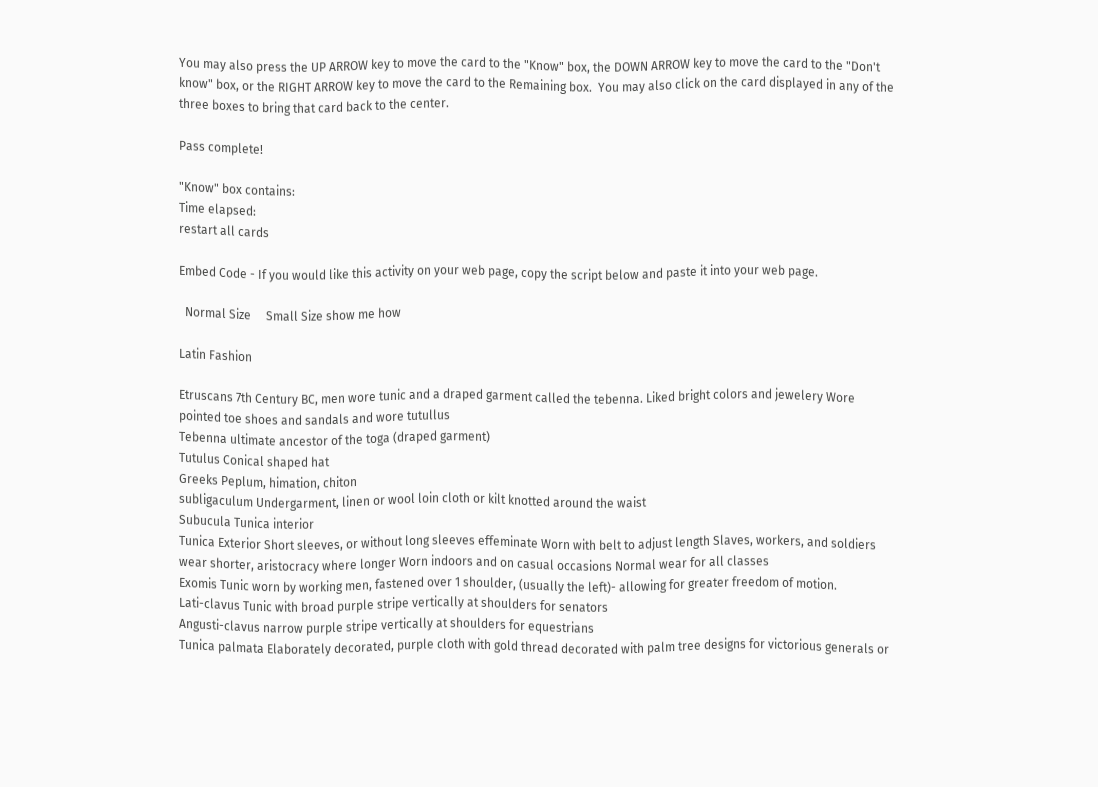You may also press the UP ARROW key to move the card to the "Know" box, the DOWN ARROW key to move the card to the "Don't know" box, or the RIGHT ARROW key to move the card to the Remaining box.  You may also click on the card displayed in any of the three boxes to bring that card back to the center.

Pass complete!

"Know" box contains:
Time elapsed:
restart all cards

Embed Code - If you would like this activity on your web page, copy the script below and paste it into your web page.

  Normal Size     Small Size show me how

Latin Fashion

Etruscans 7th Century BC, men wore tunic and a draped garment called the tebenna. Liked bright colors and jewelery Wore pointed toe shoes and sandals and wore tutullus
Tebenna ultimate ancestor of the toga (draped garment)
Tutulus Conical shaped hat
Greeks Peplum, himation, chiton
subligaculum Undergarment, linen or wool loin cloth or kilt knotted around the waist
Subucula Tunica interior
Tunica Exterior Short sleeves, or without long sleeves effeminate Worn with belt to adjust length Slaves, workers, and soldiers wear shorter, aristocracy where longer Worn indoors and on casual occasions Normal wear for all classes
Exomis Tunic worn by working men, fastened over 1 shoulder, (usually the left)- allowing for greater freedom of motion.
Lati-clavus Tunic with broad purple stripe vertically at shoulders for senators
Angusti-clavus narrow purple stripe vertically at shoulders for equestrians
Tunica palmata Elaborately decorated, purple cloth with gold thread decorated with palm tree designs for victorious generals or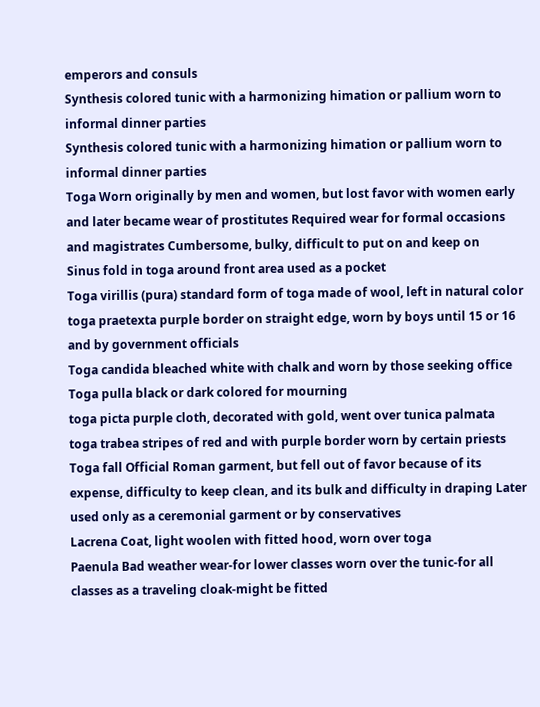emperors and consuls
Synthesis colored tunic with a harmonizing himation or pallium worn to informal dinner parties
Synthesis colored tunic with a harmonizing himation or pallium worn to informal dinner parties
Toga Worn originally by men and women, but lost favor with women early and later became wear of prostitutes Required wear for formal occasions and magistrates Cumbersome, bulky, difficult to put on and keep on
Sinus fold in toga around front area used as a pocket
Toga virillis (pura) standard form of toga made of wool, left in natural color
toga praetexta purple border on straight edge, worn by boys until 15 or 16 and by government officials
Toga candida bleached white with chalk and worn by those seeking office
Toga pulla black or dark colored for mourning
toga picta purple cloth, decorated with gold, went over tunica palmata
toga trabea stripes of red and with purple border worn by certain priests
Toga fall Official Roman garment, but fell out of favor because of its expense, difficulty to keep clean, and its bulk and difficulty in draping Later used only as a ceremonial garment or by conservatives
Lacrena Coat, light woolen with fitted hood, worn over toga
Paenula Bad weather wear-for lower classes worn over the tunic-for all classes as a traveling cloak-might be fitted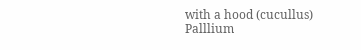with a hood (cucullus)
Palllium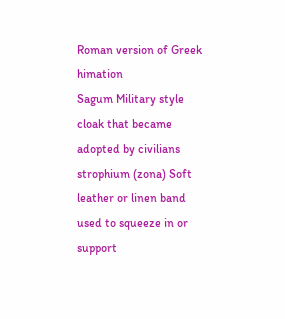Roman version of Greek himation
Sagum Military style cloak that became adopted by civilians
strophium (zona) Soft leather or linen band used to squeeze in or support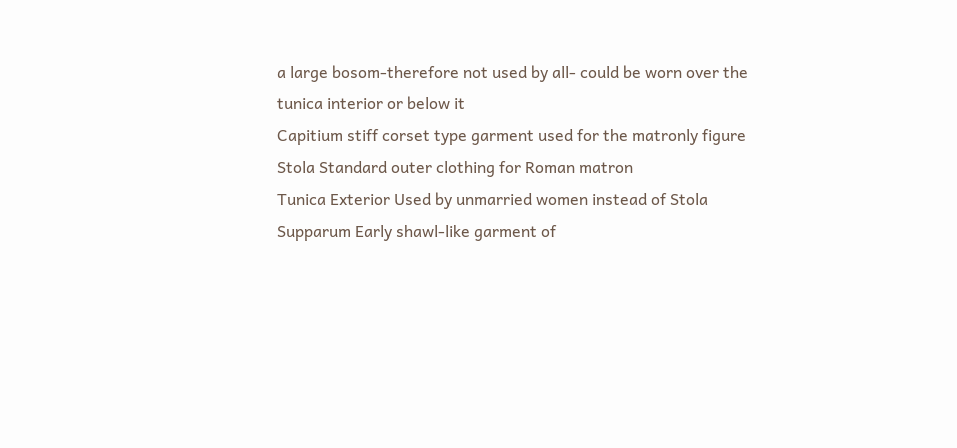a large bosom-therefore not used by all- could be worn over the tunica interior or below it
Capitium stiff corset type garment used for the matronly figure
Stola Standard outer clothing for Roman matron
Tunica Exterior Used by unmarried women instead of Stola
Supparum Early shawl-like garment of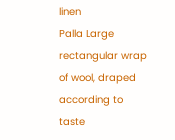linen
Palla Large rectangular wrap of wool, draped according to taste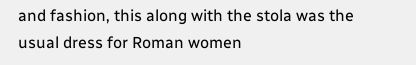and fashion, this along with the stola was the usual dress for Roman women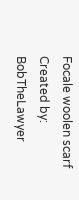Focale woolen scarf
Created by: BobTheLawyer